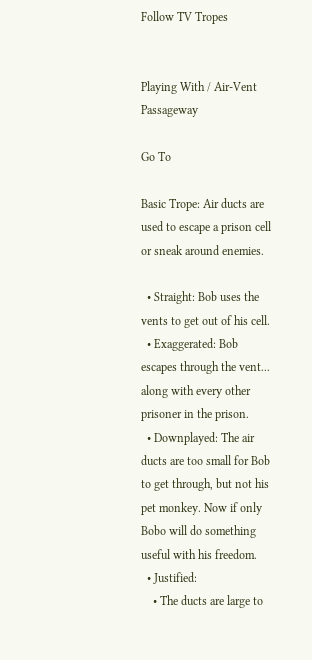Follow TV Tropes


Playing With / Air-Vent Passageway

Go To

Basic Trope: Air ducts are used to escape a prison cell or sneak around enemies.

  • Straight: Bob uses the vents to get out of his cell.
  • Exaggerated: Bob escapes through the vent... along with every other prisoner in the prison.
  • Downplayed: The air ducts are too small for Bob to get through, but not his pet monkey. Now if only Bobo will do something useful with his freedom.
  • Justified:
    • The ducts are large to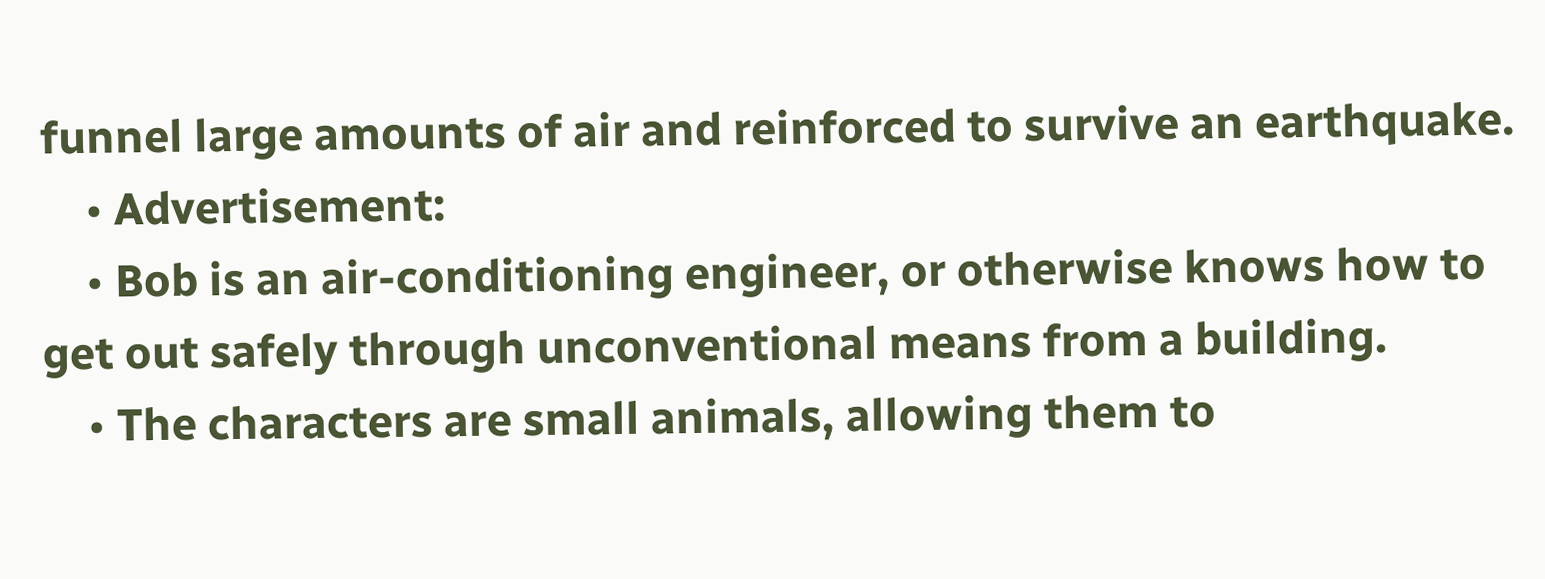funnel large amounts of air and reinforced to survive an earthquake.
    • Advertisement:
    • Bob is an air-conditioning engineer, or otherwise knows how to get out safely through unconventional means from a building.
    • The characters are small animals, allowing them to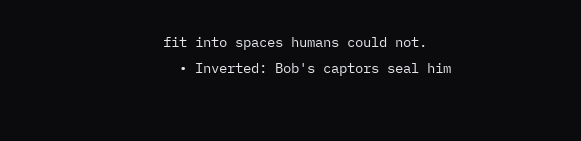fit into spaces humans could not.
  • Inverted: Bob's captors seal him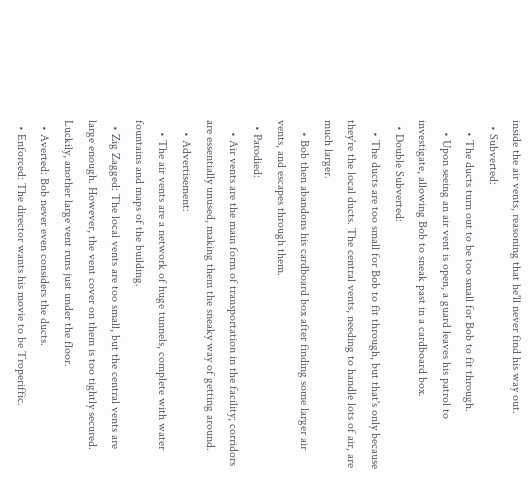inside the air vents, reasoning that he'll never find his way out.
  • Subverted:
    • The ducts turn out to be too small for Bob to fit through.
    • Upon seeing an air vent is open, a guard leaves his patrol to investigate, allowing Bob to sneak past in a cardboard box.
  • Double Subverted:
    • The ducts are too small for Bob to fit through, but that's only because they're the local ducts. The central vents, needing to handle lots of air, are much larger.
    • Bob then abandons his cardboard box after finding some larger air vents, and escapes through them.
  • Parodied:
    • Air vents are the main form of transportation in the facility; corridors are essentially unused, making them the sneaky way of getting around.
    • Advertisement:
    • The air vents are a network of huge tunnels, complete with water fountains and maps of the building.
  • Zig Zagged: The local vents are too small, but the central vents are large enough. However, the vent cover on them is too tightly secured. Luckily, another large vent runs just under the floor.
  • Averted: Bob never even considers the ducts.
  • Enforced: The director wants his movie to be Troperiffic.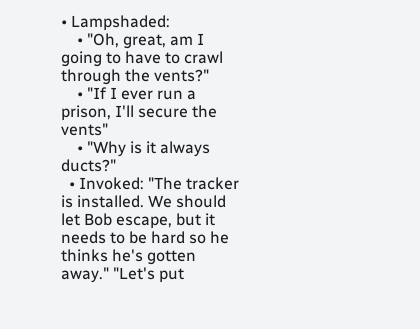• Lampshaded:
    • "Oh, great, am I going to have to crawl through the vents?"
    • "If I ever run a prison, I'll secure the vents"
    • "Why is it always ducts?"
  • Invoked: "The tracker is installed. We should let Bob escape, but it needs to be hard so he thinks he's gotten away." "Let's put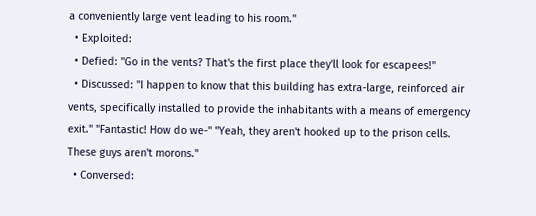a conveniently large vent leading to his room."
  • Exploited:
  • Defied: "Go in the vents? That's the first place they'll look for escapees!"
  • Discussed: "I happen to know that this building has extra-large, reinforced air vents, specifically installed to provide the inhabitants with a means of emergency exit." "Fantastic! How do we-" "Yeah, they aren't hooked up to the prison cells. These guys aren't morons."
  • Conversed: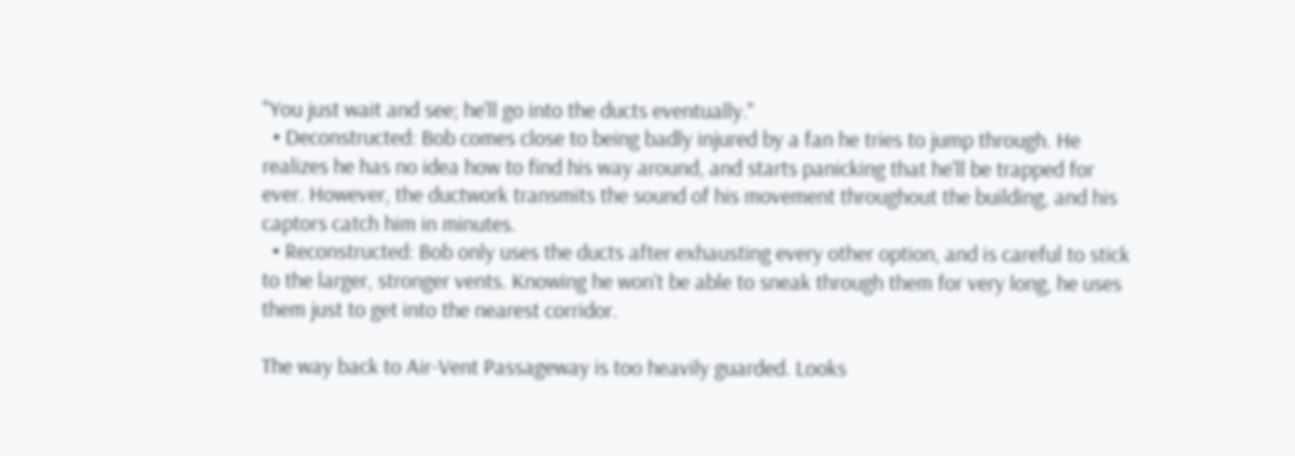"You just wait and see; he'll go into the ducts eventually."
  • Deconstructed: Bob comes close to being badly injured by a fan he tries to jump through. He realizes he has no idea how to find his way around, and starts panicking that he'll be trapped for ever. However, the ductwork transmits the sound of his movement throughout the building, and his captors catch him in minutes.
  • Reconstructed: Bob only uses the ducts after exhausting every other option, and is careful to stick to the larger, stronger vents. Knowing he won't be able to sneak through them for very long, he uses them just to get into the nearest corridor.

The way back to Air-Vent Passageway is too heavily guarded. Looks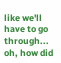like we'll have to go through... oh, how did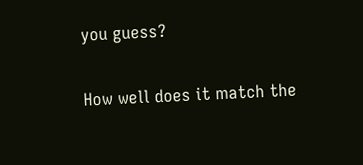you guess?

How well does it match the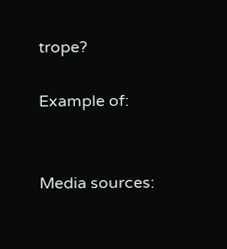trope?

Example of:


Media sources: